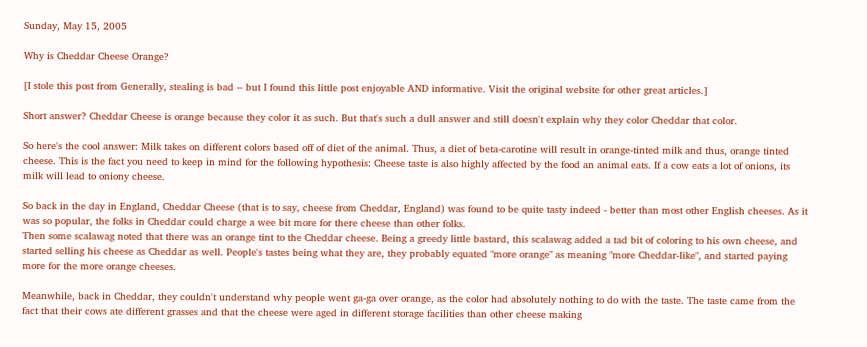Sunday, May 15, 2005

Why is Cheddar Cheese Orange?

[I stole this post from Generally, stealing is bad -- but I found this little post enjoyable AND informative. Visit the original website for other great articles.]

Short answer? Cheddar Cheese is orange because they color it as such. But that's such a dull answer and still doesn't explain why they color Cheddar that color.

So here's the cool answer: Milk takes on different colors based off of diet of the animal. Thus, a diet of beta-carotine will result in orange-tinted milk and thus, orange tinted cheese. This is the fact you need to keep in mind for the following hypothesis: Cheese taste is also highly affected by the food an animal eats. If a cow eats a lot of onions, its milk will lead to oniony cheese.

So back in the day in England, Cheddar Cheese (that is to say, cheese from Cheddar, England) was found to be quite tasty indeed - better than most other English cheeses. As it was so popular, the folks in Cheddar could charge a wee bit more for there cheese than other folks.
Then some scalawag noted that there was an orange tint to the Cheddar cheese. Being a greedy little bastard, this scalawag added a tad bit of coloring to his own cheese, and started selling his cheese as Cheddar as well. People's tastes being what they are, they probably equated "more orange" as meaning "more Cheddar-like", and started paying more for the more orange cheeses.

Meanwhile, back in Cheddar, they couldn't understand why people went ga-ga over orange, as the color had absolutely nothing to do with the taste. The taste came from the fact that their cows ate different grasses and that the cheese were aged in different storage facilities than other cheese making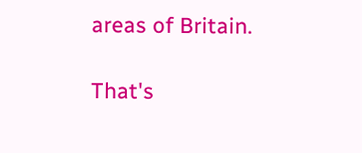areas of Britain.

That's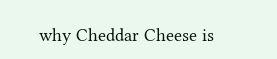why Cheddar Cheese is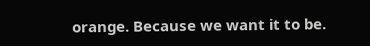orange. Because we want it to be.